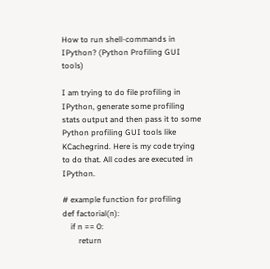How to run shell-commands in IPython? (Python Profiling GUI tools)

I am trying to do file profiling in IPython, generate some profiling stats output and then pass it to some Python profiling GUI tools like KCachegrind. Here is my code trying to do that. All codes are executed in IPython.

# example function for profiling
def factorial(n):
    if n == 0:
        return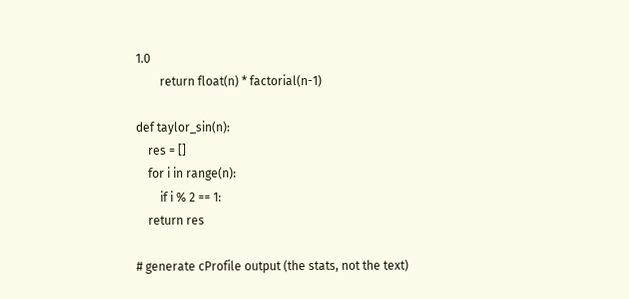1.0
        return float(n) * factorial(n-1)

def taylor_sin(n):
    res = []
    for i in range(n):
        if i % 2 == 1:
    return res

# generate cProfile output (the stats, not the text)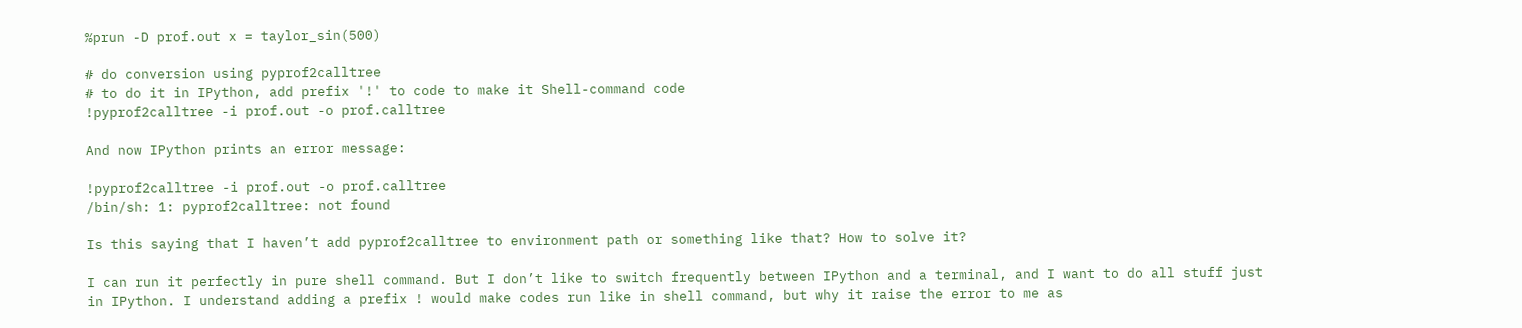%prun -D prof.out x = taylor_sin(500)

# do conversion using pyprof2calltree
# to do it in IPython, add prefix '!' to code to make it Shell-command code
!pyprof2calltree -i prof.out -o prof.calltree

And now IPython prints an error message:

!pyprof2calltree -i prof.out -o prof.calltree
/bin/sh: 1: pyprof2calltree: not found

Is this saying that I haven’t add pyprof2calltree to environment path or something like that? How to solve it?

I can run it perfectly in pure shell command. But I don’t like to switch frequently between IPython and a terminal, and I want to do all stuff just in IPython. I understand adding a prefix ! would make codes run like in shell command, but why it raise the error to me as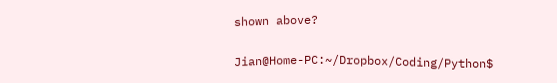shown above?

Jian@Home-PC:~/Dropbox/Coding/Python$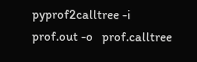pyprof2calltree -i prof.out -o   prof.calltree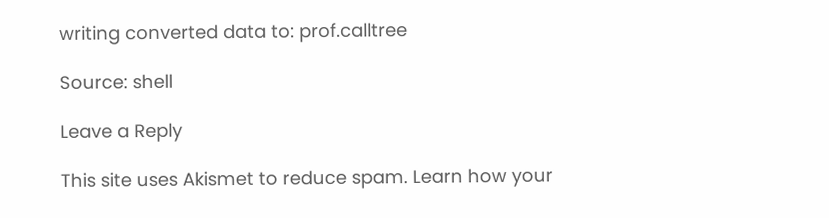writing converted data to: prof.calltree

Source: shell

Leave a Reply

This site uses Akismet to reduce spam. Learn how your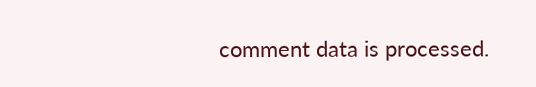comment data is processed.